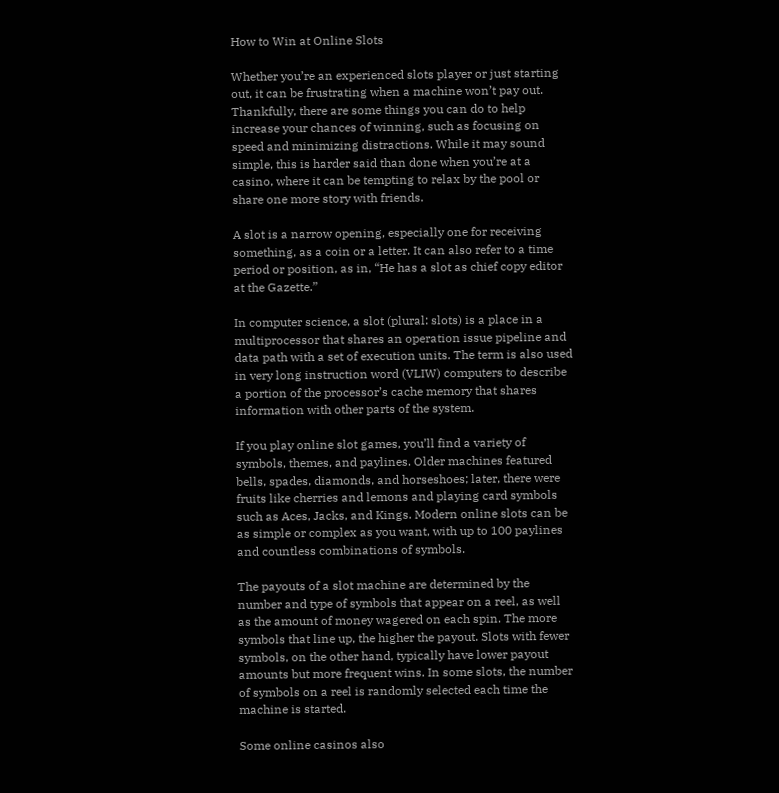How to Win at Online Slots

Whether you’re an experienced slots player or just starting out, it can be frustrating when a machine won’t pay out. Thankfully, there are some things you can do to help increase your chances of winning, such as focusing on speed and minimizing distractions. While it may sound simple, this is harder said than done when you’re at a casino, where it can be tempting to relax by the pool or share one more story with friends.

A slot is a narrow opening, especially one for receiving something, as a coin or a letter. It can also refer to a time period or position, as in, “He has a slot as chief copy editor at the Gazette.”

In computer science, a slot (plural: slots) is a place in a multiprocessor that shares an operation issue pipeline and data path with a set of execution units. The term is also used in very long instruction word (VLIW) computers to describe a portion of the processor’s cache memory that shares information with other parts of the system.

If you play online slot games, you’ll find a variety of symbols, themes, and paylines. Older machines featured bells, spades, diamonds, and horseshoes; later, there were fruits like cherries and lemons and playing card symbols such as Aces, Jacks, and Kings. Modern online slots can be as simple or complex as you want, with up to 100 paylines and countless combinations of symbols.

The payouts of a slot machine are determined by the number and type of symbols that appear on a reel, as well as the amount of money wagered on each spin. The more symbols that line up, the higher the payout. Slots with fewer symbols, on the other hand, typically have lower payout amounts but more frequent wins. In some slots, the number of symbols on a reel is randomly selected each time the machine is started.

Some online casinos also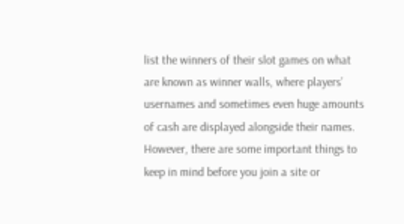list the winners of their slot games on what are known as winner walls, where players’ usernames and sometimes even huge amounts of cash are displayed alongside their names. However, there are some important things to keep in mind before you join a site or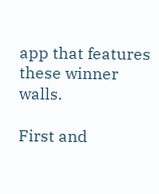app that features these winner walls.

First and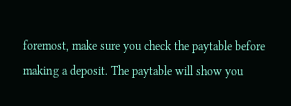foremost, make sure you check the paytable before making a deposit. The paytable will show you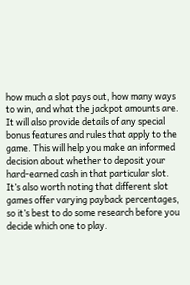how much a slot pays out, how many ways to win, and what the jackpot amounts are. It will also provide details of any special bonus features and rules that apply to the game. This will help you make an informed decision about whether to deposit your hard-earned cash in that particular slot. It’s also worth noting that different slot games offer varying payback percentages, so it’s best to do some research before you decide which one to play.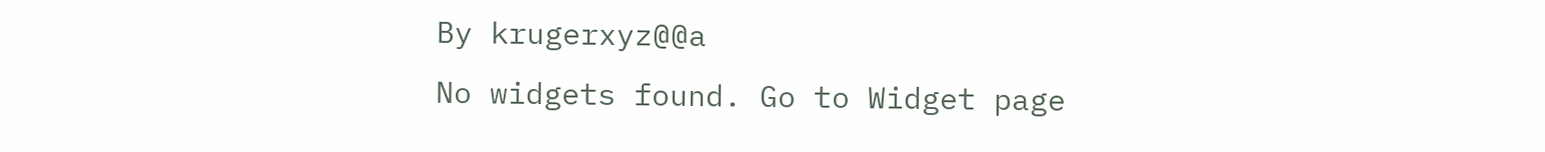By krugerxyz@@a
No widgets found. Go to Widget page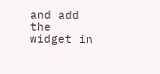and add the widget in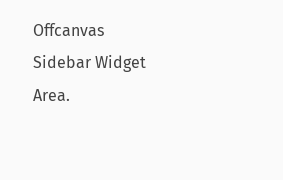Offcanvas Sidebar Widget Area.